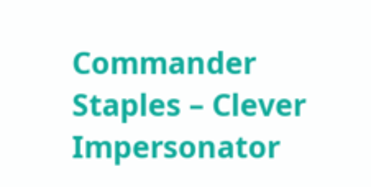Commander Staples – Clever Impersonator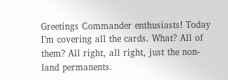Greetings Commander enthusiasts! Today I’m covering all the cards. What? All of them? All right, all right, just the non-land permanents.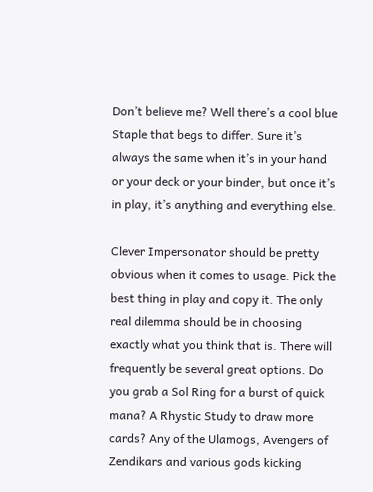Don’t believe me? Well there’s a cool blue Staple that begs to differ. Sure it’s always the same when it’s in your hand or your deck or your binder, but once it’s in play, it’s anything and everything else.

Clever Impersonator should be pretty obvious when it comes to usage. Pick the best thing in play and copy it. The only real dilemma should be in choosing exactly what you think that is. There will frequently be several great options. Do you grab a Sol Ring for a burst of quick mana? A Rhystic Study to draw more cards? Any of the Ulamogs, Avengers of Zendikars and various gods kicking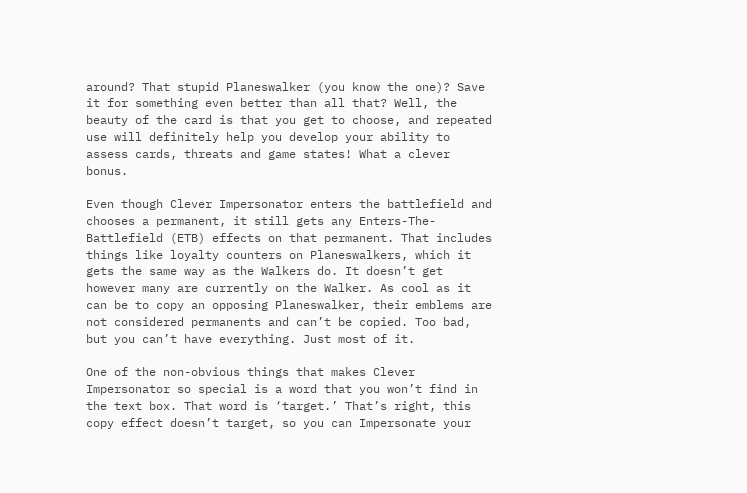around? That stupid Planeswalker (you know the one)? Save it for something even better than all that? Well, the beauty of the card is that you get to choose, and repeated use will definitely help you develop your ability to assess cards, threats and game states! What a clever bonus.

Even though Clever Impersonator enters the battlefield and chooses a permanent, it still gets any Enters-The-Battlefield (ETB) effects on that permanent. That includes things like loyalty counters on Planeswalkers, which it gets the same way as the Walkers do. It doesn’t get however many are currently on the Walker. As cool as it can be to copy an opposing Planeswalker, their emblems are not considered permanents and can’t be copied. Too bad, but you can’t have everything. Just most of it.

One of the non-obvious things that makes Clever Impersonator so special is a word that you won’t find in the text box. That word is ‘target.’ That’s right, this copy effect doesn’t target, so you can Impersonate your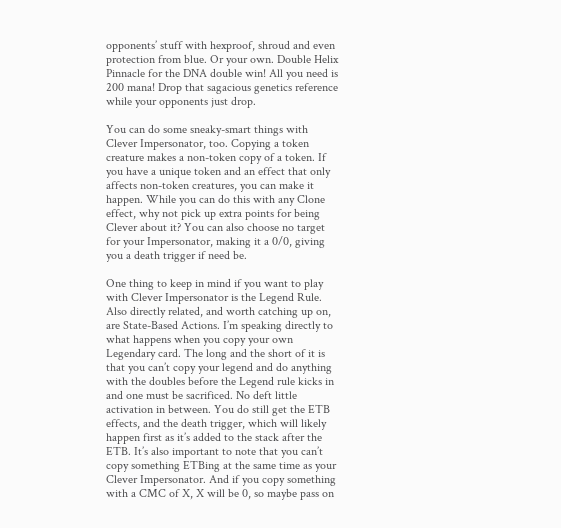opponents’ stuff with hexproof, shroud and even protection from blue. Or your own. Double Helix Pinnacle for the DNA double win! All you need is 200 mana! Drop that sagacious genetics reference while your opponents just drop.

You can do some sneaky-smart things with Clever Impersonator, too. Copying a token creature makes a non-token copy of a token. If you have a unique token and an effect that only affects non-token creatures, you can make it happen. While you can do this with any Clone effect, why not pick up extra points for being Clever about it? You can also choose no target for your Impersonator, making it a 0/0, giving you a death trigger if need be.

One thing to keep in mind if you want to play with Clever Impersonator is the Legend Rule. Also directly related, and worth catching up on, are State-Based Actions. I’m speaking directly to what happens when you copy your own Legendary card. The long and the short of it is that you can’t copy your legend and do anything with the doubles before the Legend rule kicks in and one must be sacrificed. No deft little activation in between. You do still get the ETB effects, and the death trigger, which will likely happen first as it’s added to the stack after the ETB. It’s also important to note that you can’t copy something ETBing at the same time as your Clever Impersonator. And if you copy something with a CMC of X, X will be 0, so maybe pass on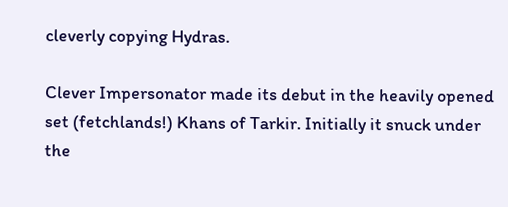cleverly copying Hydras.

Clever Impersonator made its debut in the heavily opened set (fetchlands!) Khans of Tarkir. Initially it snuck under the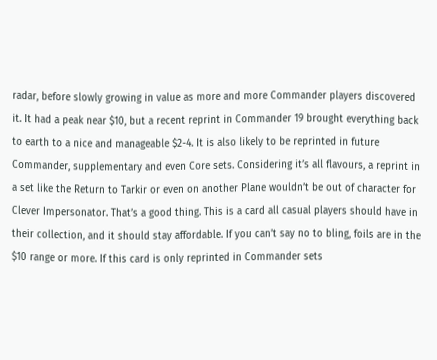radar, before slowly growing in value as more and more Commander players discovered it. It had a peak near $10, but a recent reprint in Commander 19 brought everything back to earth to a nice and manageable $2-4. It is also likely to be reprinted in future Commander, supplementary and even Core sets. Considering it’s all flavours, a reprint in a set like the Return to Tarkir or even on another Plane wouldn’t be out of character for Clever Impersonator. That’s a good thing. This is a card all casual players should have in their collection, and it should stay affordable. If you can’t say no to bling, foils are in the $10 range or more. If this card is only reprinted in Commander sets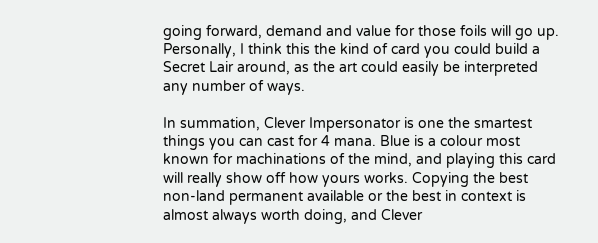going forward, demand and value for those foils will go up. Personally, I think this the kind of card you could build a Secret Lair around, as the art could easily be interpreted any number of ways.

In summation, Clever Impersonator is one the smartest things you can cast for 4 mana. Blue is a colour most known for machinations of the mind, and playing this card will really show off how yours works. Copying the best non-land permanent available or the best in context is almost always worth doing, and Clever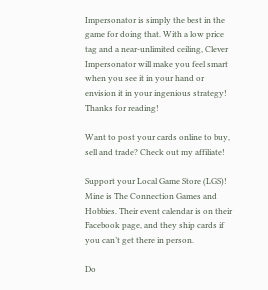Impersonator is simply the best in the game for doing that. With a low price tag and a near-unlimited ceiling, Clever Impersonator will make you feel smart when you see it in your hand or envision it in your ingenious strategy! Thanks for reading!

Want to post your cards online to buy, sell and trade? Check out my affiliate!

Support your Local Game Store (LGS)! Mine is The Connection Games and Hobbies. Their event calendar is on their Facebook page, and they ship cards if you can’t get there in person.

Do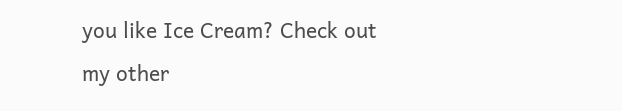you like Ice Cream? Check out my other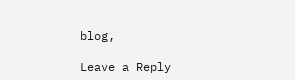blog,

Leave a Reply